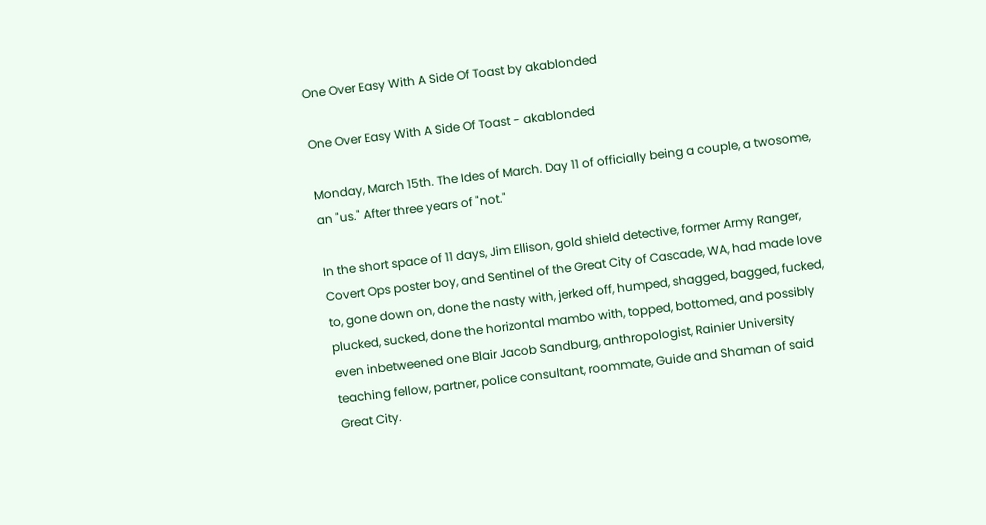One Over Easy With A Side Of Toast by akablonded

One Over Easy With A Side Of Toast - akablonded

Monday, March 15th. The Ides of March. Day 11 of officially being a couple, a twosome, an "us." After three years of "not."

In the short space of 11 days, Jim Ellison, gold shield detective, former Army Ranger, Covert Ops poster boy, and Sentinel of the Great City of Cascade, WA, had made love to, gone down on, done the nasty with, jerked off, humped, shagged, bagged, fucked, plucked, sucked, done the horizontal mambo with, topped, bottomed, and possibly even inbetweened one Blair Jacob Sandburg, anthropologist, Rainier University teaching fellow, partner, police consultant, roommate, Guide and Shaman of said Great City.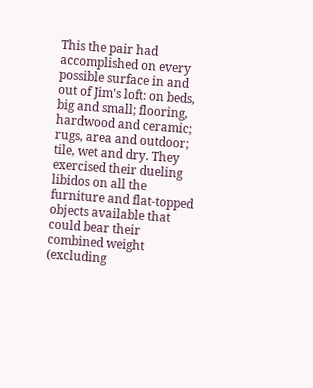This the pair had accomplished on every possible surface in and out of Jim's loft: on beds, big and small; flooring, hardwood and ceramic; rugs, area and outdoor; tile, wet and dry. They exercised their dueling libidos on all the furniture and flat-topped objects available that could bear their combined weight (excluding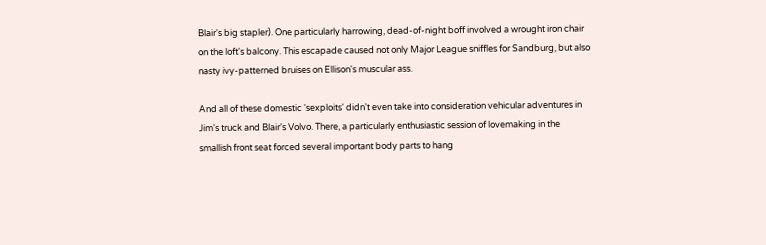Blair's big stapler). One particularly harrowing, dead-of-night boff involved a wrought iron chair on the loft's balcony. This escapade caused not only Major League sniffles for Sandburg, but also nasty ivy-patterned bruises on Ellison's muscular ass.

And all of these domestic 'sexploits' didn't even take into consideration vehicular adventures in Jim's truck and Blair's Volvo. There, a particularly enthusiastic session of lovemaking in the smallish front seat forced several important body parts to hang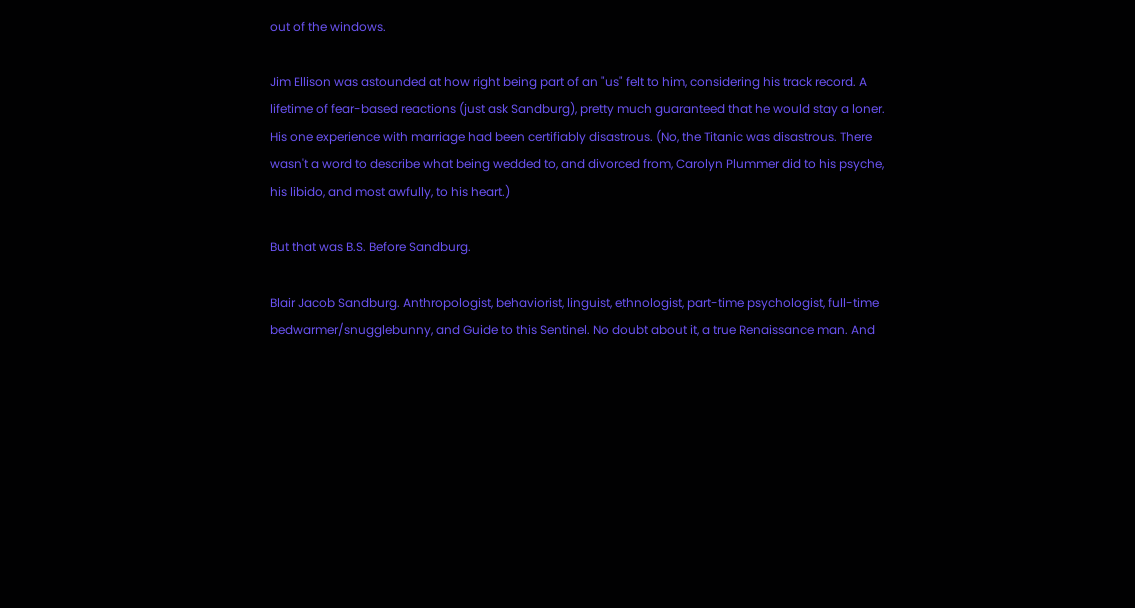out of the windows.

Jim Ellison was astounded at how right being part of an "us" felt to him, considering his track record. A lifetime of fear-based reactions (just ask Sandburg), pretty much guaranteed that he would stay a loner. His one experience with marriage had been certifiably disastrous. (No, the Titanic was disastrous. There wasn't a word to describe what being wedded to, and divorced from, Carolyn Plummer did to his psyche, his libido, and most awfully, to his heart.)

But that was B.S. Before Sandburg.

Blair Jacob Sandburg. Anthropologist, behaviorist, linguist, ethnologist, part-time psychologist, full-time bedwarmer/snugglebunny, and Guide to this Sentinel. No doubt about it, a true Renaissance man. And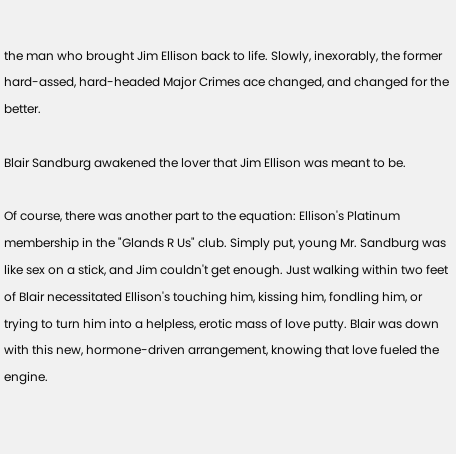the man who brought Jim Ellison back to life. Slowly, inexorably, the former hard-assed, hard-headed Major Crimes ace changed, and changed for the better.

Blair Sandburg awakened the lover that Jim Ellison was meant to be.

Of course, there was another part to the equation: Ellison's Platinum membership in the "Glands R Us" club. Simply put, young Mr. Sandburg was like sex on a stick, and Jim couldn't get enough. Just walking within two feet of Blair necessitated Ellison's touching him, kissing him, fondling him, or trying to turn him into a helpless, erotic mass of love putty. Blair was down with this new, hormone-driven arrangement, knowing that love fueled the engine.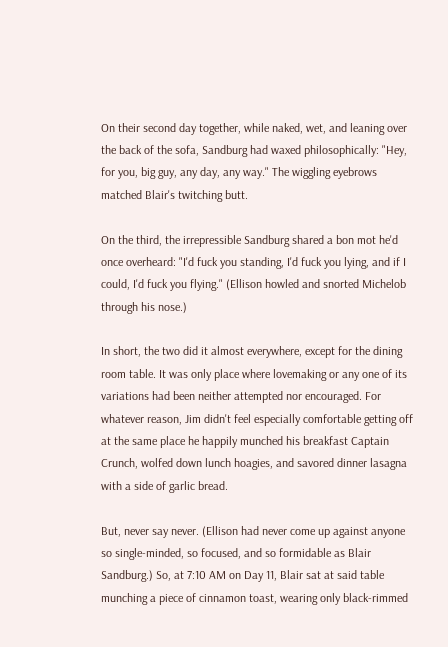On their second day together, while naked, wet, and leaning over the back of the sofa, Sandburg had waxed philosophically: "Hey, for you, big guy, any day, any way." The wiggling eyebrows matched Blair's twitching butt.

On the third, the irrepressible Sandburg shared a bon mot he'd once overheard: "I'd fuck you standing, I'd fuck you lying, and if I could, I'd fuck you flying." (Ellison howled and snorted Michelob through his nose.)

In short, the two did it almost everywhere, except for the dining room table. It was only place where lovemaking or any one of its variations had been neither attempted nor encouraged. For whatever reason, Jim didn't feel especially comfortable getting off at the same place he happily munched his breakfast Captain Crunch, wolfed down lunch hoagies, and savored dinner lasagna with a side of garlic bread.

But, never say never. (Ellison had never come up against anyone so single-minded, so focused, and so formidable as Blair Sandburg.) So, at 7:10 AM on Day 11, Blair sat at said table munching a piece of cinnamon toast, wearing only black-rimmed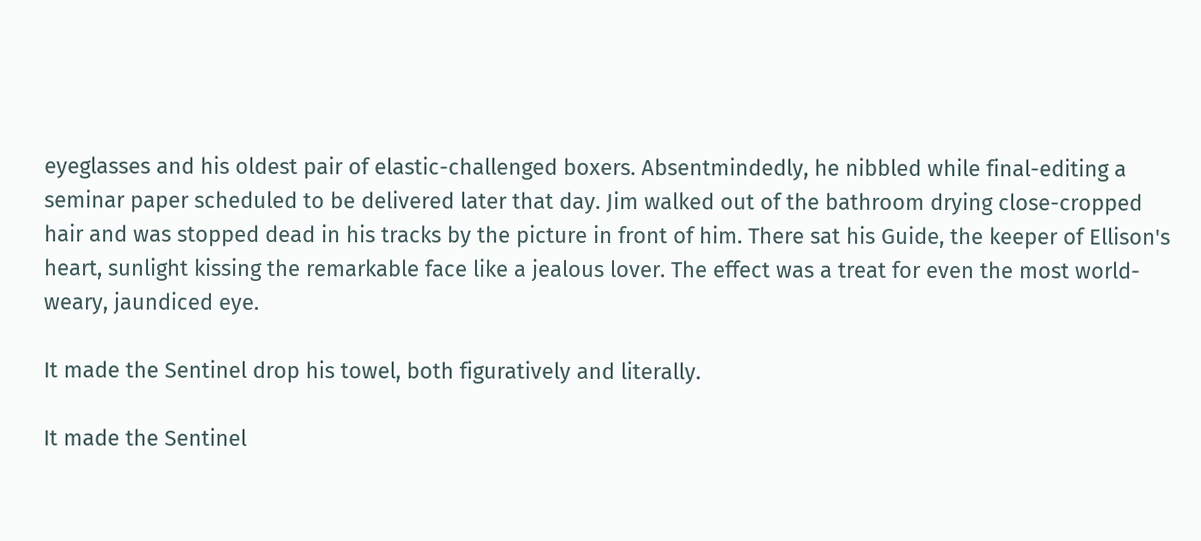eyeglasses and his oldest pair of elastic-challenged boxers. Absentmindedly, he nibbled while final-editing a seminar paper scheduled to be delivered later that day. Jim walked out of the bathroom drying close-cropped hair and was stopped dead in his tracks by the picture in front of him. There sat his Guide, the keeper of Ellison's heart, sunlight kissing the remarkable face like a jealous lover. The effect was a treat for even the most world-weary, jaundiced eye.

It made the Sentinel drop his towel, both figuratively and literally.

It made the Sentinel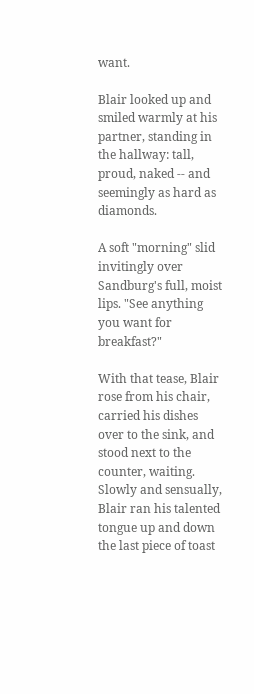want.

Blair looked up and smiled warmly at his partner, standing in the hallway: tall, proud, naked -- and seemingly as hard as diamonds.

A soft "morning" slid invitingly over Sandburg's full, moist lips. "See anything you want for breakfast?"

With that tease, Blair rose from his chair, carried his dishes over to the sink, and stood next to the counter, waiting. Slowly and sensually, Blair ran his talented tongue up and down the last piece of toast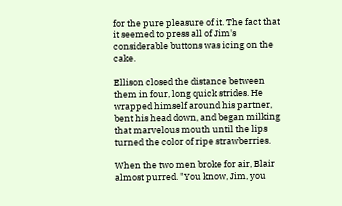for the pure pleasure of it. The fact that it seemed to press all of Jim's considerable buttons was icing on the cake.

Ellison closed the distance between them in four, long quick strides. He wrapped himself around his partner, bent his head down, and began milking that marvelous mouth until the lips turned the color of ripe strawberries.

When the two men broke for air, Blair almost purred. "You know, Jim, you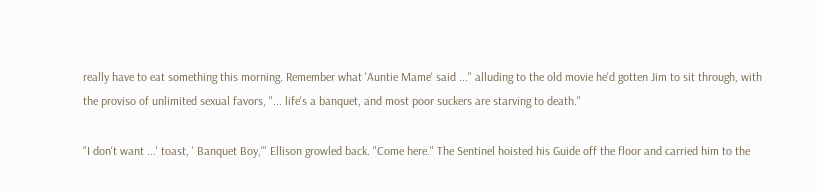really have to eat something this morning. Remember what 'Auntie Mame' said ..." alluding to the old movie he'd gotten Jim to sit through, with the proviso of unlimited sexual favors, "... life's a banquet, and most poor suckers are starving to death."

"I don't want ...' toast, ' Banquet Boy,'" Ellison growled back. "Come here." The Sentinel hoisted his Guide off the floor and carried him to the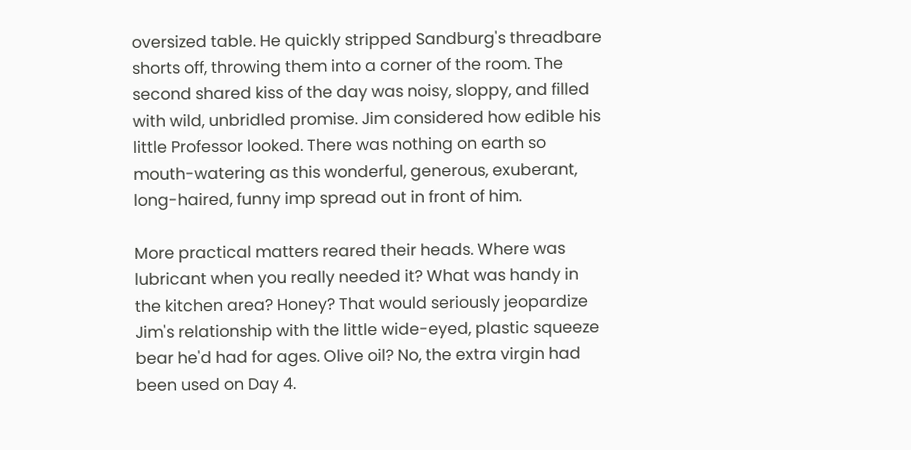oversized table. He quickly stripped Sandburg's threadbare shorts off, throwing them into a corner of the room. The second shared kiss of the day was noisy, sloppy, and filled with wild, unbridled promise. Jim considered how edible his little Professor looked. There was nothing on earth so mouth-watering as this wonderful, generous, exuberant, long-haired, funny imp spread out in front of him.

More practical matters reared their heads. Where was lubricant when you really needed it? What was handy in the kitchen area? Honey? That would seriously jeopardize Jim's relationship with the little wide-eyed, plastic squeeze bear he'd had for ages. Olive oil? No, the extra virgin had been used on Day 4.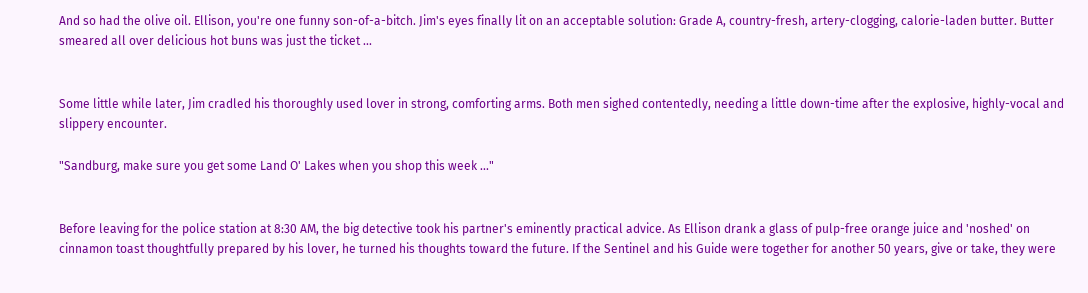And so had the olive oil. Ellison, you're one funny son-of-a-bitch. Jim's eyes finally lit on an acceptable solution: Grade A, country-fresh, artery-clogging, calorie-laden butter. Butter smeared all over delicious hot buns was just the ticket ...


Some little while later, Jim cradled his thoroughly used lover in strong, comforting arms. Both men sighed contentedly, needing a little down-time after the explosive, highly-vocal and slippery encounter.

"Sandburg, make sure you get some Land O' Lakes when you shop this week ..."


Before leaving for the police station at 8:30 AM, the big detective took his partner's eminently practical advice. As Ellison drank a glass of pulp-free orange juice and 'noshed' on cinnamon toast thoughtfully prepared by his lover, he turned his thoughts toward the future. If the Sentinel and his Guide were together for another 50 years, give or take, they were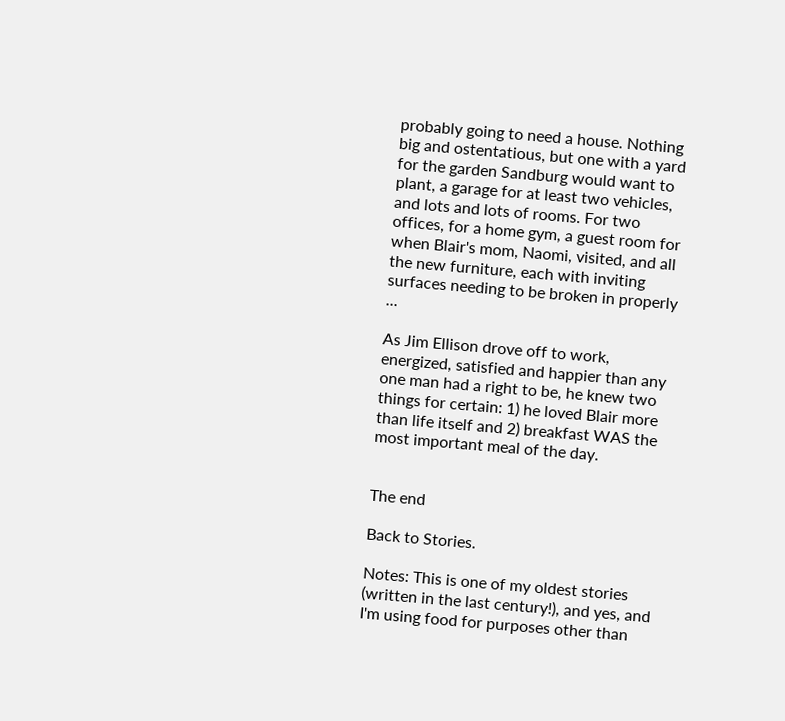probably going to need a house. Nothing big and ostentatious, but one with a yard for the garden Sandburg would want to plant, a garage for at least two vehicles, and lots and lots of rooms. For two offices, for a home gym, a guest room for when Blair's mom, Naomi, visited, and all the new furniture, each with inviting surfaces needing to be broken in properly ...

As Jim Ellison drove off to work, energized, satisfied and happier than any one man had a right to be, he knew two things for certain: 1) he loved Blair more than life itself and 2) breakfast WAS the most important meal of the day.


The end

Back to Stories.

Notes: This is one of my oldest stories (written in the last century!), and yes, and I'm using food for purposes other than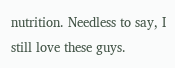nutrition. Needless to say, I still love these guys.